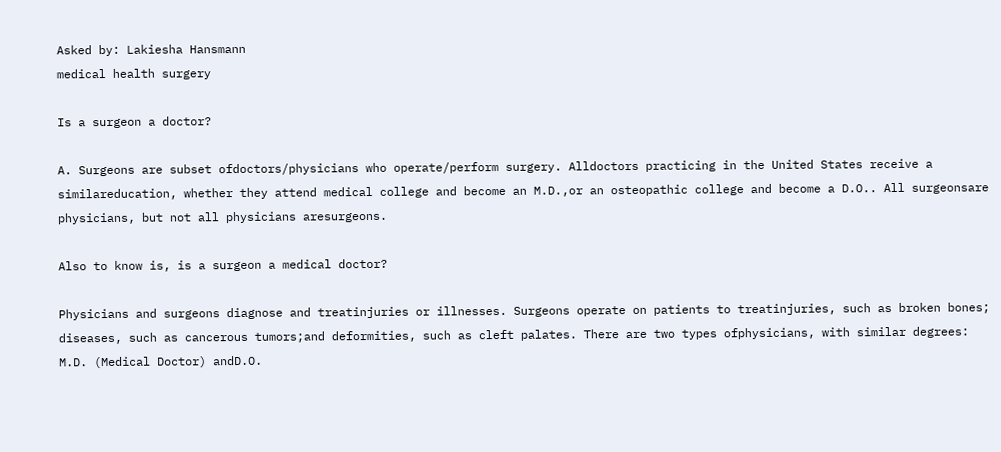Asked by: Lakiesha Hansmann
medical health surgery

Is a surgeon a doctor?

A. Surgeons are subset ofdoctors/physicians who operate/perform surgery. Alldoctors practicing in the United States receive a similareducation, whether they attend medical college and become an M.D.,or an osteopathic college and become a D.O.. All surgeonsare physicians, but not all physicians aresurgeons.

Also to know is, is a surgeon a medical doctor?

Physicians and surgeons diagnose and treatinjuries or illnesses. Surgeons operate on patients to treatinjuries, such as broken bones; diseases, such as cancerous tumors;and deformities, such as cleft palates. There are two types ofphysicians, with similar degrees: M.D. (Medical Doctor) andD.O.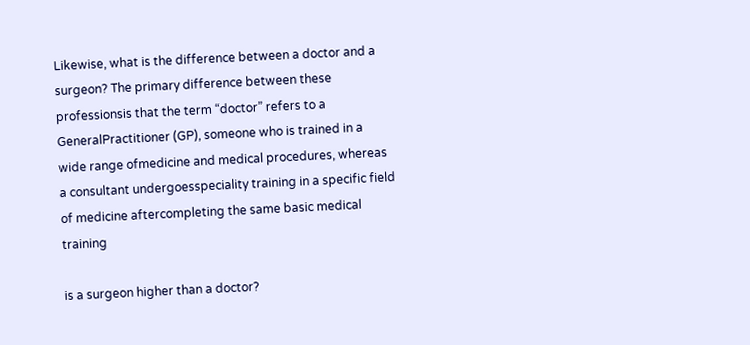Likewise, what is the difference between a doctor and a surgeon? The primary difference between these professionsis that the term “doctor” refers to a GeneralPractitioner (GP), someone who is trained in a wide range ofmedicine and medical procedures, whereas a consultant undergoesspeciality training in a specific field of medicine aftercompleting the same basic medical training

is a surgeon higher than a doctor?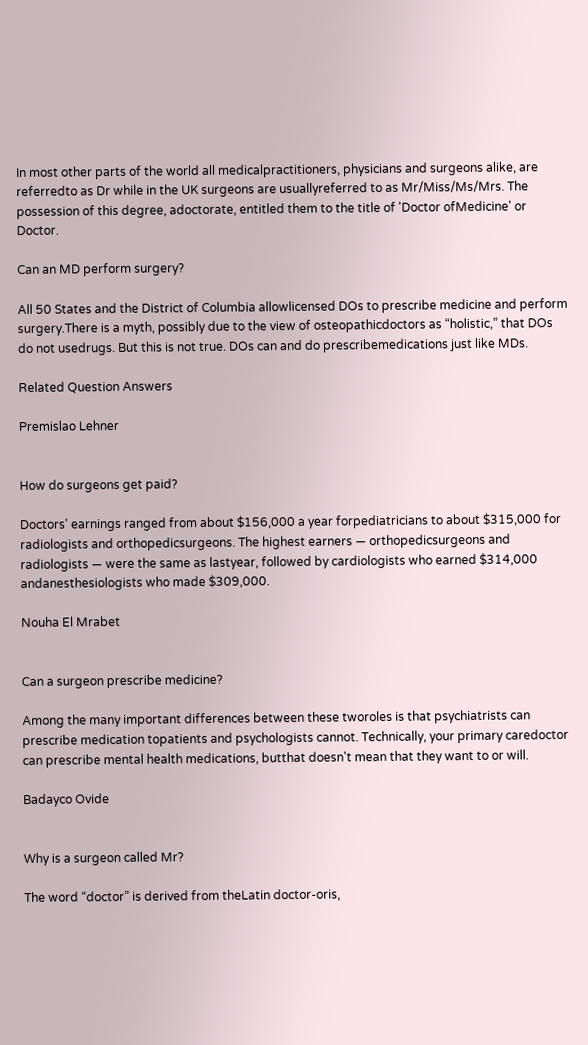In most other parts of the world all medicalpractitioners, physicians and surgeons alike, are referredto as Dr while in the UK surgeons are usuallyreferred to as Mr/Miss/Ms/Mrs. The possession of this degree, adoctorate, entitled them to the title of 'Doctor ofMedicine' or Doctor.

Can an MD perform surgery?

All 50 States and the District of Columbia allowlicensed DOs to prescribe medicine and perform surgery.There is a myth, possibly due to the view of osteopathicdoctors as “holistic,” that DOs do not usedrugs. But this is not true. DOs can and do prescribemedications just like MDs.

Related Question Answers

Premislao Lehner


How do surgeons get paid?

Doctors' earnings ranged from about $156,000 a year forpediatricians to about $315,000 for radiologists and orthopedicsurgeons. The highest earners — orthopedicsurgeons and radiologists — were the same as lastyear, followed by cardiologists who earned $314,000 andanesthesiologists who made $309,000.

Nouha El Mrabet


Can a surgeon prescribe medicine?

Among the many important differences between these tworoles is that psychiatrists can prescribe medication topatients and psychologists cannot. Technically, your primary caredoctor can prescribe mental health medications, butthat doesn't mean that they want to or will.

Badayco Ovide


Why is a surgeon called Mr?

The word “doctor” is derived from theLatin doctor-oris,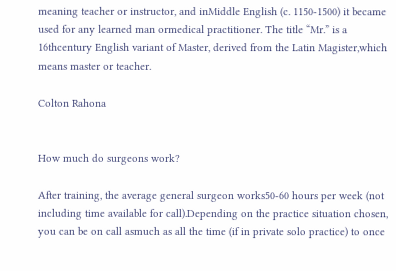meaning teacher or instructor, and inMiddle English (c. 1150-1500) it became used for any learned man ormedical practitioner. The title “Mr.” is a 16thcentury English variant of Master, derived from the Latin Magister,which means master or teacher.

Colton Rahona


How much do surgeons work?

After training, the average general surgeon works50-60 hours per week (not including time available for call).Depending on the practice situation chosen, you can be on call asmuch as all the time (if in private solo practice) to once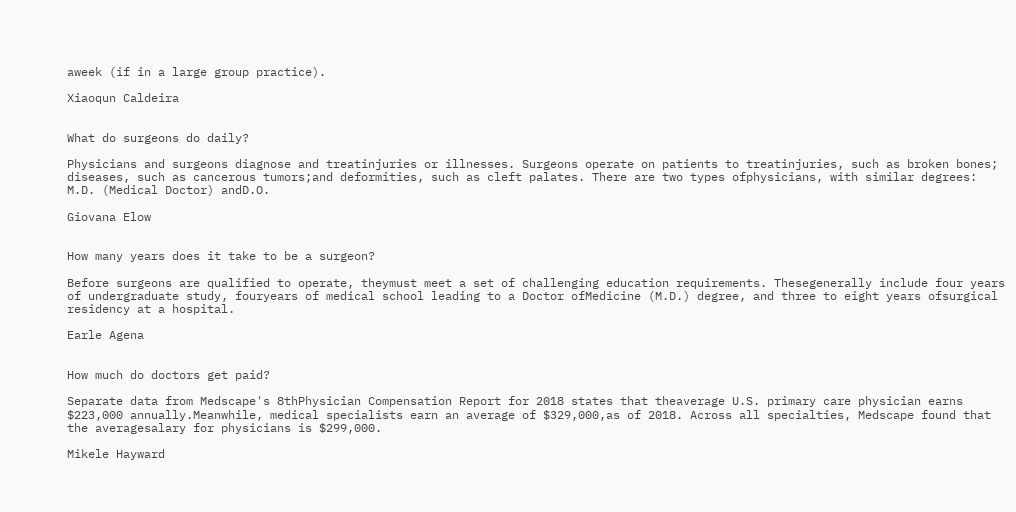aweek (if in a large group practice).

Xiaoqun Caldeira


What do surgeons do daily?

Physicians and surgeons diagnose and treatinjuries or illnesses. Surgeons operate on patients to treatinjuries, such as broken bones; diseases, such as cancerous tumors;and deformities, such as cleft palates. There are two types ofphysicians, with similar degrees: M.D. (Medical Doctor) andD.O.

Giovana Elow


How many years does it take to be a surgeon?

Before surgeons are qualified to operate, theymust meet a set of challenging education requirements. Thesegenerally include four years of undergraduate study, fouryears of medical school leading to a Doctor ofMedicine (M.D.) degree, and three to eight years ofsurgical residency at a hospital.

Earle Agena


How much do doctors get paid?

Separate data from Medscape's 8thPhysician Compensation Report for 2018 states that theaverage U.S. primary care physician earns $223,000 annually.Meanwhile, medical specialists earn an average of $329,000,as of 2018. Across all specialties, Medscape found that the averagesalary for physicians is $299,000.

Mikele Hayward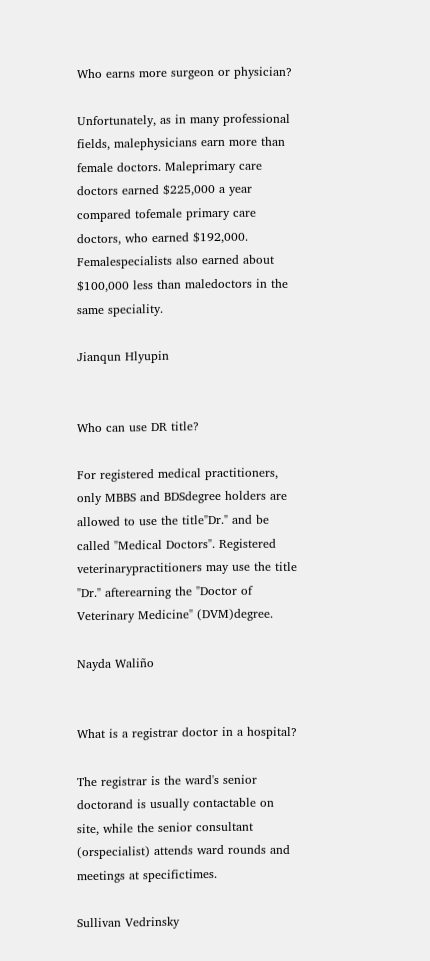Who earns more surgeon or physician?

Unfortunately, as in many professional fields, malephysicians earn more than female doctors. Maleprimary care doctors earned $225,000 a year compared tofemale primary care doctors, who earned $192,000. Femalespecialists also earned about $100,000 less than maledoctors in the same speciality.

Jianqun Hlyupin


Who can use DR title?

For registered medical practitioners, only MBBS and BDSdegree holders are allowed to use the title"Dr." and be called "Medical Doctors". Registered veterinarypractitioners may use the title "Dr." afterearning the "Doctor of Veterinary Medicine" (DVM)degree.

Nayda Waliño


What is a registrar doctor in a hospital?

The registrar is the ward's senior doctorand is usually contactable on site, while the senior consultant (orspecialist) attends ward rounds and meetings at specifictimes.

Sullivan Vedrinsky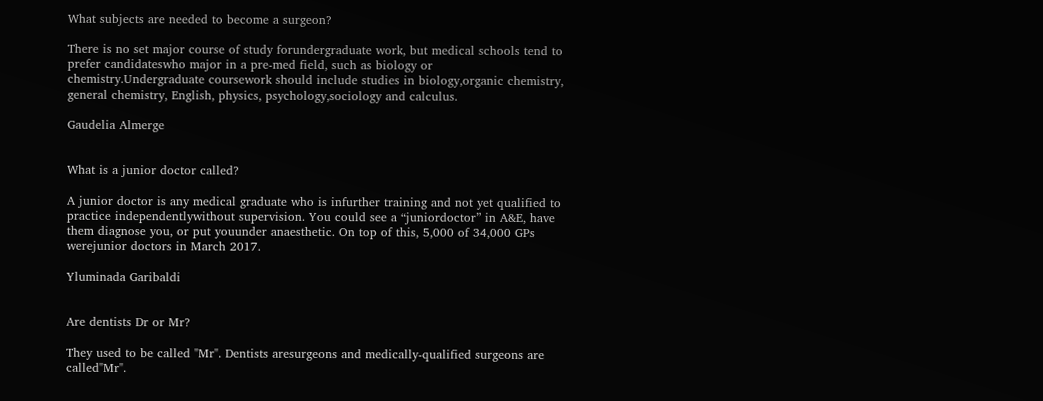What subjects are needed to become a surgeon?

There is no set major course of study forundergraduate work, but medical schools tend to prefer candidateswho major in a pre-med field, such as biology or chemistry.Undergraduate coursework should include studies in biology,organic chemistry, general chemistry, English, physics, psychology,sociology and calculus.

Gaudelia Almerge


What is a junior doctor called?

A junior doctor is any medical graduate who is infurther training and not yet qualified to practice independentlywithout supervision. You could see a “juniordoctor” in A&E, have them diagnose you, or put youunder anaesthetic. On top of this, 5,000 of 34,000 GPs werejunior doctors in March 2017.

Yluminada Garibaldi


Are dentists Dr or Mr?

They used to be called "Mr". Dentists aresurgeons and medically-qualified surgeons are called"Mr".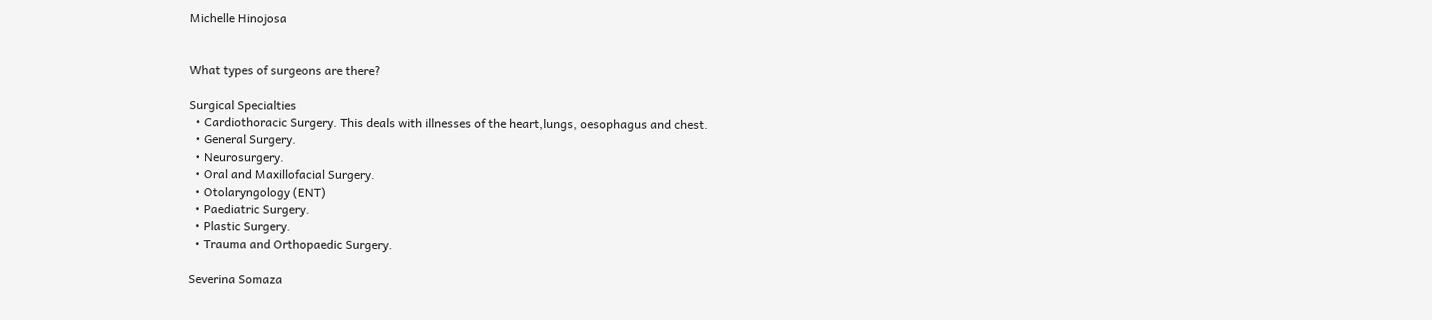Michelle Hinojosa


What types of surgeons are there?

Surgical Specialties
  • Cardiothoracic Surgery. This deals with illnesses of the heart,lungs, oesophagus and chest.
  • General Surgery.
  • Neurosurgery.
  • Oral and Maxillofacial Surgery.
  • Otolaryngology (ENT)
  • Paediatric Surgery.
  • Plastic Surgery.
  • Trauma and Orthopaedic Surgery.

Severina Somaza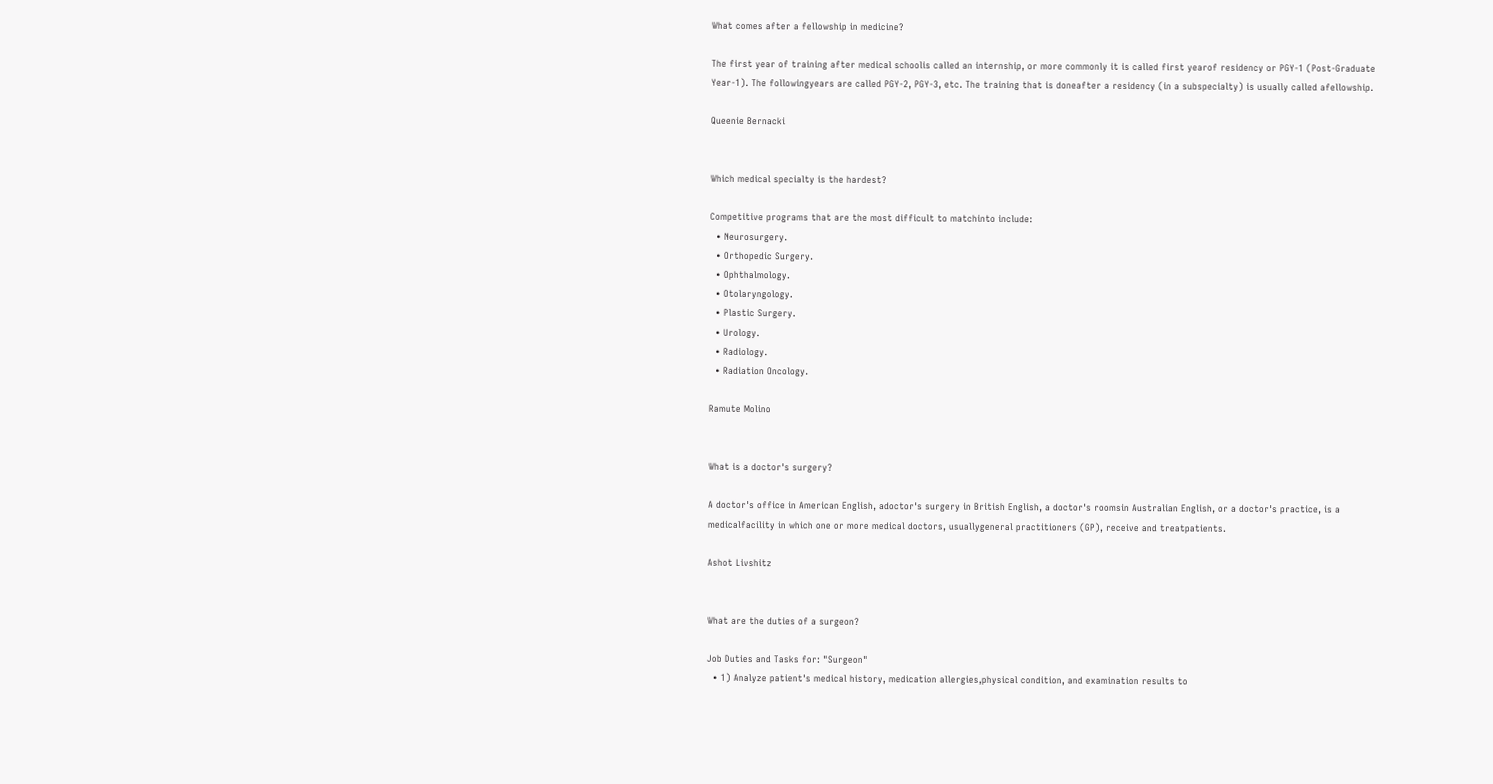What comes after a fellowship in medicine?

The first year of training after medical schoolis called an internship, or more commonly it is called first yearof residency or PGY-1 (Post-Graduate Year-1). The followingyears are called PGY-2, PGY-3, etc. The training that is doneafter a residency (in a subspecialty) is usually called afellowship.

Queenie Bernacki


Which medical specialty is the hardest?

Competitive programs that are the most difficult to matchinto include:
  • Neurosurgery.
  • Orthopedic Surgery.
  • Ophthalmology.
  • Otolaryngology.
  • Plastic Surgery.
  • Urology.
  • Radiology.
  • Radiation Oncology.

Ramute Molino


What is a doctor's surgery?

A doctor's office in American English, adoctor's surgery in British English, a doctor's roomsin Australian English, or a doctor's practice, is a medicalfacility in which one or more medical doctors, usuallygeneral practitioners (GP), receive and treatpatients.

Ashot Livshitz


What are the duties of a surgeon?

Job Duties and Tasks for: "Surgeon"
  • 1) Analyze patient's medical history, medication allergies,physical condition, and examination results to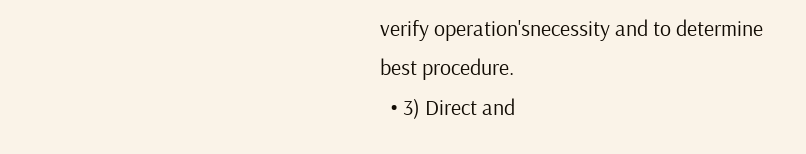verify operation'snecessity and to determine best procedure.
  • 3) Direct and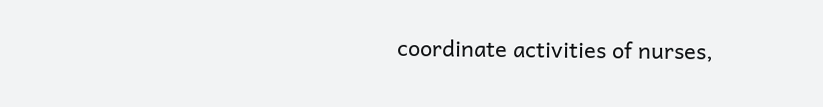coordinate activities of nurses,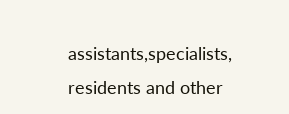assistants,specialists, residents and other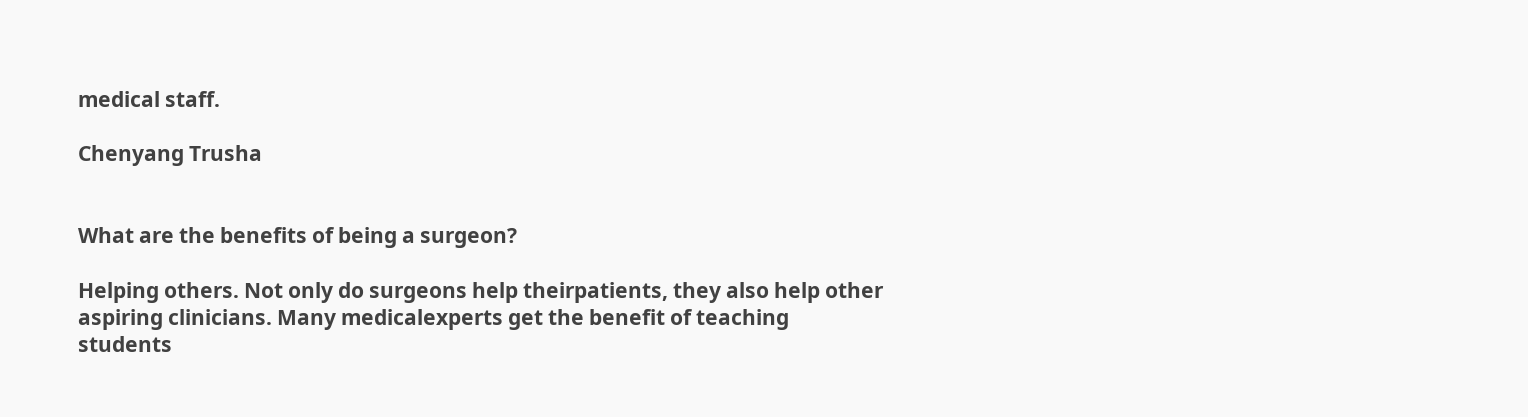medical staff.

Chenyang Trusha


What are the benefits of being a surgeon?

Helping others. Not only do surgeons help theirpatients, they also help other aspiring clinicians. Many medicalexperts get the benefit of teaching students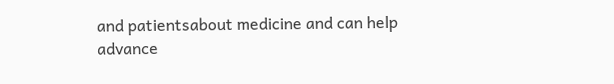and patientsabout medicine and can help advance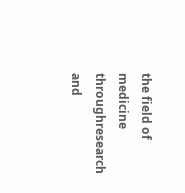the field of medicine throughresearch and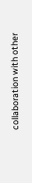collaboration with other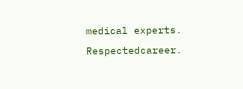medical experts. Respectedcareer.